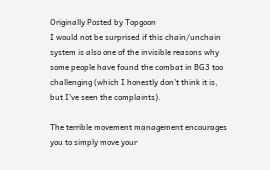Originally Posted by Topgoon
I would not be surprised if this chain/unchain system is also one of the invisible reasons why some people have found the combat in BG3 too challenging (which I honestly don't think it is, but I've seen the complaints).

The terrible movement management encourages you to simply move your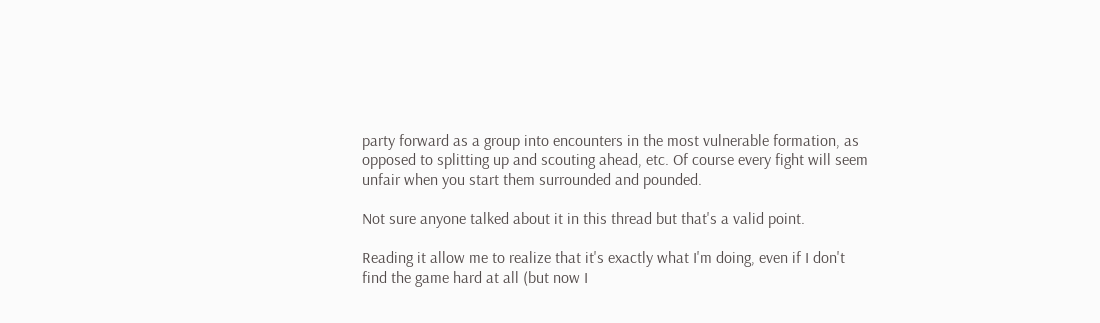party forward as a group into encounters in the most vulnerable formation, as opposed to splitting up and scouting ahead, etc. Of course every fight will seem unfair when you start them surrounded and pounded.

Not sure anyone talked about it in this thread but that's a valid point.

Reading it allow me to realize that it's exactly what I'm doing, even if I don't find the game hard at all (but now I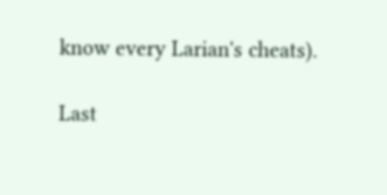know every Larian's cheats).

Last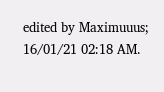edited by Maximuuus; 16/01/21 02:18 AM.